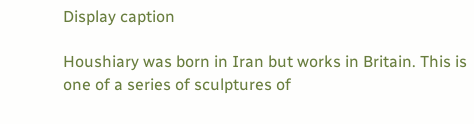Display caption

Houshiary was born in Iran but works in Britain. This is one of a series of sculptures of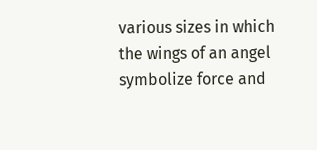various sizes in which the wings of an angel symbolize force and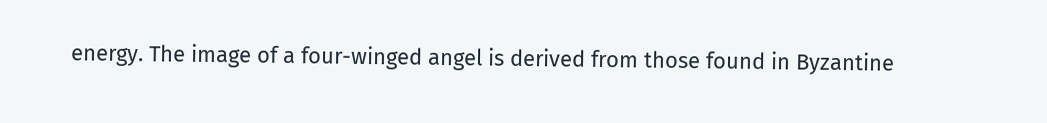energy. The image of a four-winged angel is derived from those found in Byzantine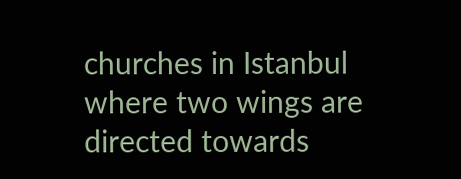churches in Istanbul where two wings are directed towards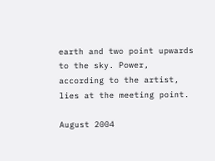earth and two point upwards to the sky. Power, according to the artist, lies at the meeting point.

August 2004